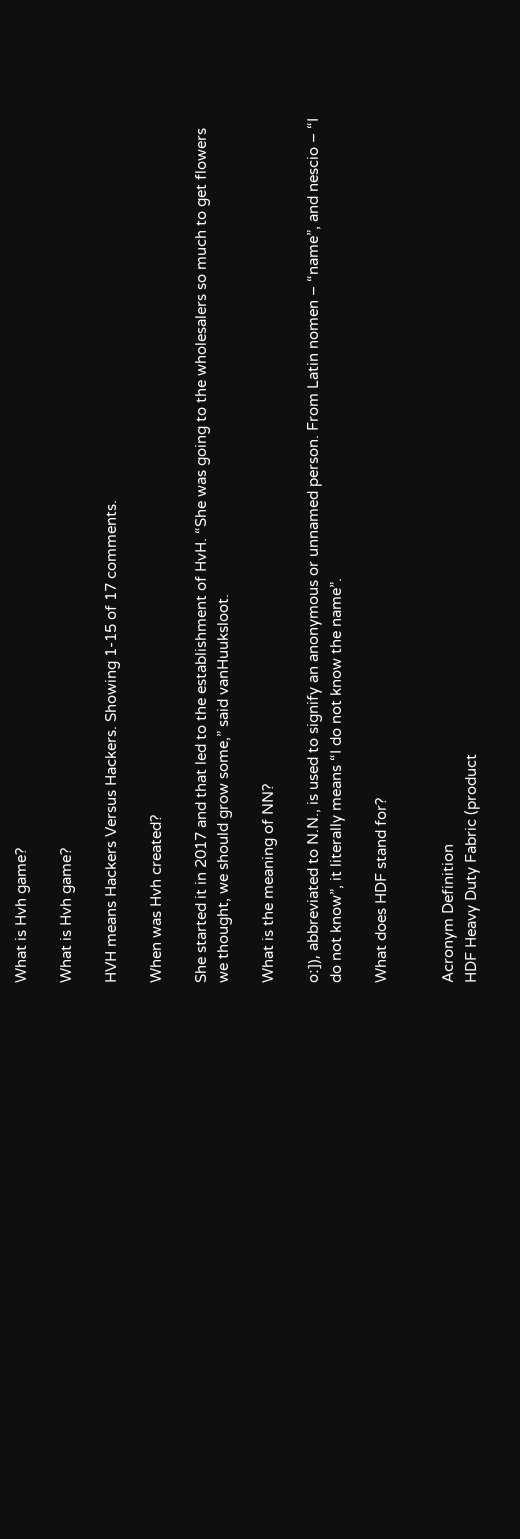What is Hvh game?

What is Hvh game?

HVH means Hackers Versus Hackers. Showing 1-15 of 17 comments.

When was Hvh created?

She started it in 2017 and that led to the establishment of HvH. “She was going to the wholesalers so much to get flowers we thought, we should grow some,” said vanHuuksloot.

What is the meaning of NN?

oː]), abbreviated to N.N., is used to signify an anonymous or unnamed person. From Latin nomen – “name”, and nescio – “I do not know”, it literally means “I do not know the name”.

What does HDF stand for?


Acronym Definition
HDF Heavy Duty Fabric (product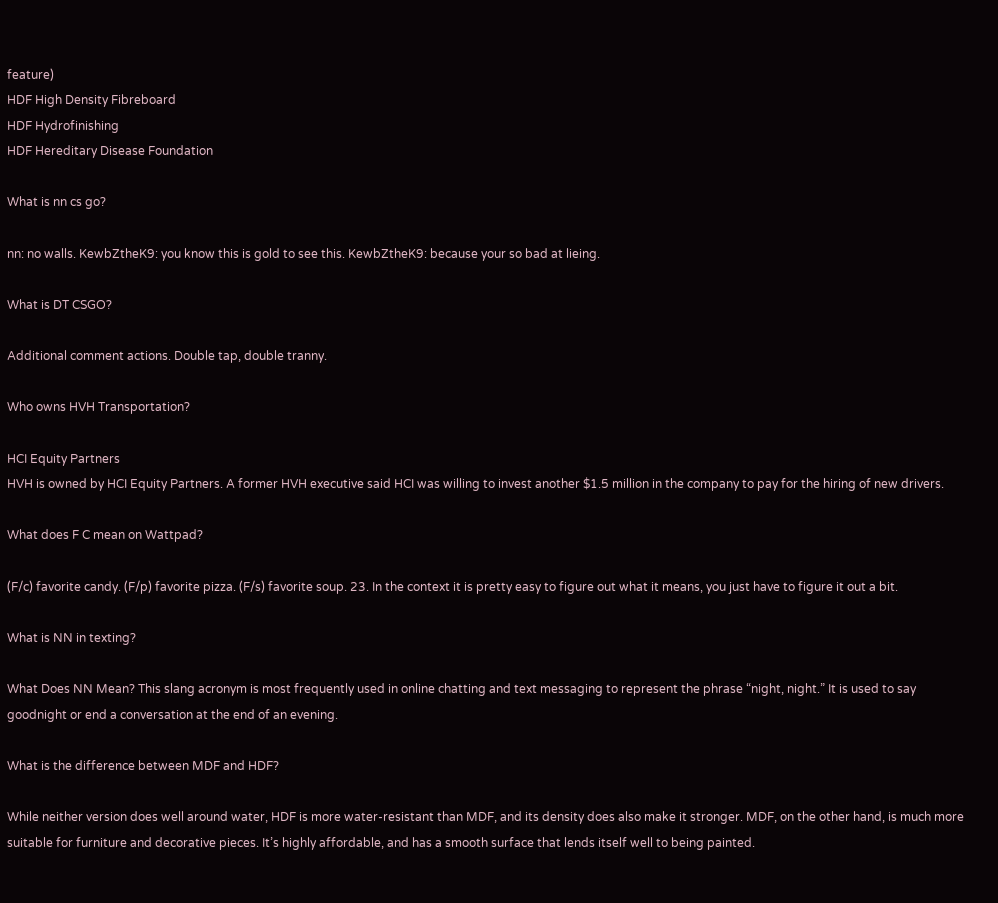feature)
HDF High Density Fibreboard
HDF Hydrofinishing
HDF Hereditary Disease Foundation

What is nn cs go?

nn: no walls. KewbZtheK9: you know this is gold to see this. KewbZtheK9: because your so bad at lieing.

What is DT CSGO?

Additional comment actions. Double tap, double tranny.

Who owns HVH Transportation?

HCI Equity Partners
HVH is owned by HCI Equity Partners. A former HVH executive said HCI was willing to invest another $1.5 million in the company to pay for the hiring of new drivers.

What does F C mean on Wattpad?

(F/c) favorite candy. (F/p) favorite pizza. (F/s) favorite soup. 23. In the context it is pretty easy to figure out what it means, you just have to figure it out a bit.

What is NN in texting?

What Does NN Mean? This slang acronym is most frequently used in online chatting and text messaging to represent the phrase “night, night.” It is used to say goodnight or end a conversation at the end of an evening.

What is the difference between MDF and HDF?

While neither version does well around water, HDF is more water-resistant than MDF, and its density does also make it stronger. MDF, on the other hand, is much more suitable for furniture and decorative pieces. It’s highly affordable, and has a smooth surface that lends itself well to being painted.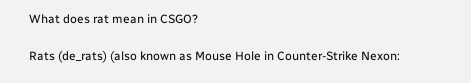What does rat mean in CSGO?

Rats (de_rats) (also known as Mouse Hole in Counter-Strike Nexon: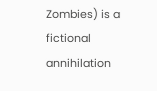Zombies) is a fictional annihilation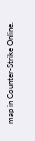map in Counter-Strike Online.